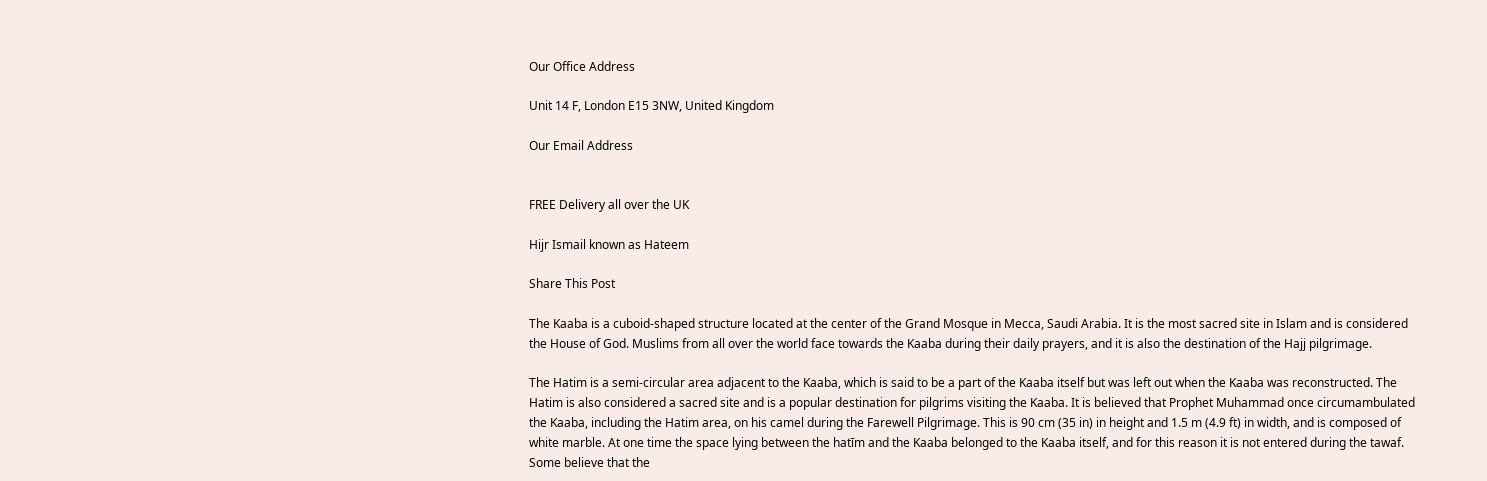Our Office Address

Unit 14 F, London E15 3NW, United Kingdom

Our Email Address


FREE Delivery all over the UK

Hijr Ismail known as Hateem

Share This Post

The Kaaba is a cuboid-shaped structure located at the center of the Grand Mosque in Mecca, Saudi Arabia. It is the most sacred site in Islam and is considered the House of God. Muslims from all over the world face towards the Kaaba during their daily prayers, and it is also the destination of the Hajj pilgrimage.

The Hatim is a semi-circular area adjacent to the Kaaba, which is said to be a part of the Kaaba itself but was left out when the Kaaba was reconstructed. The Hatim is also considered a sacred site and is a popular destination for pilgrims visiting the Kaaba. It is believed that Prophet Muhammad once circumambulated the Kaaba, including the Hatim area, on his camel during the Farewell Pilgrimage. This is 90 cm (35 in) in height and 1.5 m (4.9 ft) in width, and is composed of white marble. At one time the space lying between the hatīm and the Kaaba belonged to the Kaaba itself, and for this reason it is not entered during the tawaf. Some believe that the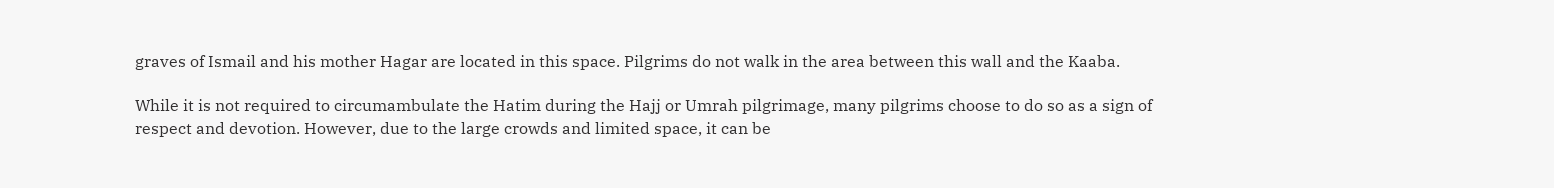graves of Ismail and his mother Hagar are located in this space. Pilgrims do not walk in the area between this wall and the Kaaba.

While it is not required to circumambulate the Hatim during the Hajj or Umrah pilgrimage, many pilgrims choose to do so as a sign of respect and devotion. However, due to the large crowds and limited space, it can be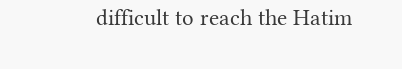difficult to reach the Hatim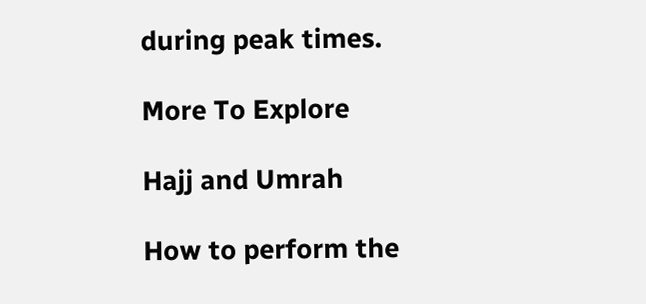during peak times.

More To Explore

Hajj and Umrah

How to perform the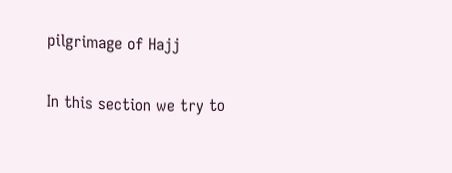pilgrimage of Hajj

In this section we try to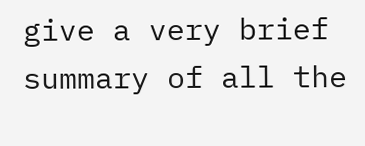give a very brief  summary of all the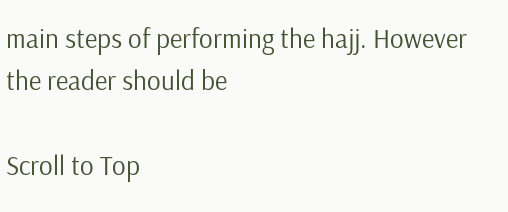main steps of performing the hajj. However the reader should be

Scroll to Top